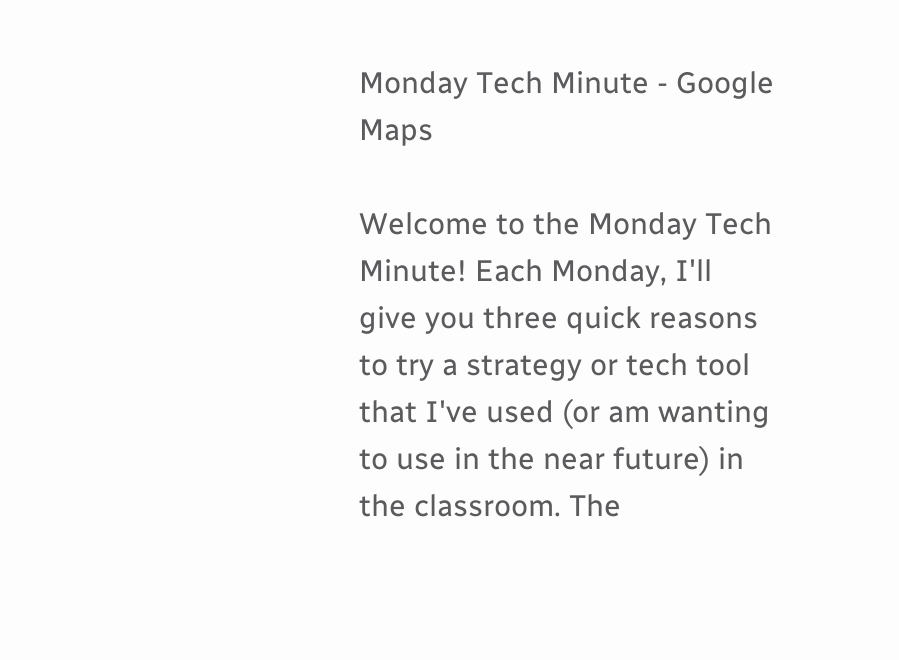Monday Tech Minute - Google Maps

Welcome to the Monday Tech Minute! Each Monday, I'll give you three quick reasons to try a strategy or tech tool that I've used (or am wanting to use in the near future) in the classroom. The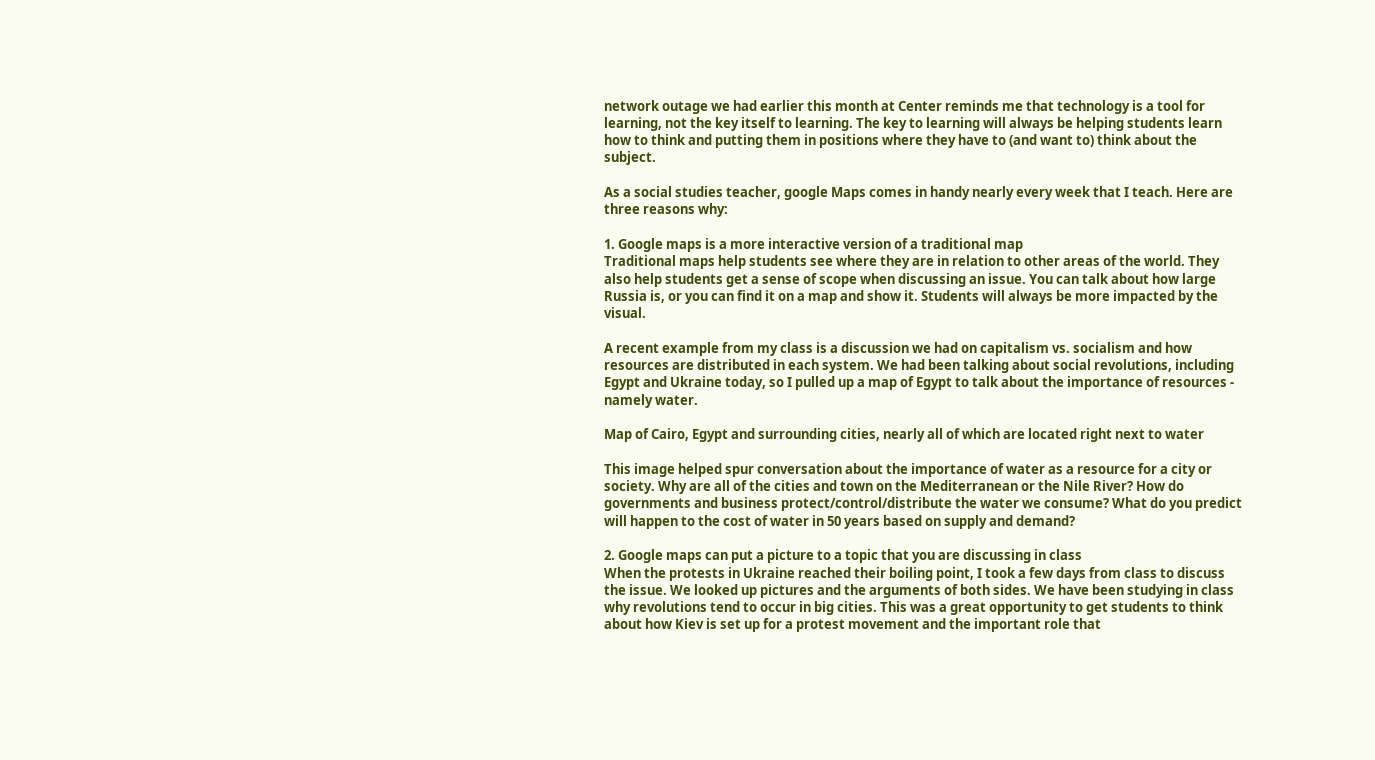network outage we had earlier this month at Center reminds me that technology is a tool for learning, not the key itself to learning. The key to learning will always be helping students learn how to think and putting them in positions where they have to (and want to) think about the subject.

As a social studies teacher, google Maps comes in handy nearly every week that I teach. Here are three reasons why:

1. Google maps is a more interactive version of a traditional map
Traditional maps help students see where they are in relation to other areas of the world. They also help students get a sense of scope when discussing an issue. You can talk about how large Russia is, or you can find it on a map and show it. Students will always be more impacted by the visual.

A recent example from my class is a discussion we had on capitalism vs. socialism and how resources are distributed in each system. We had been talking about social revolutions, including Egypt and Ukraine today, so I pulled up a map of Egypt to talk about the importance of resources - namely water.

Map of Cairo, Egypt and surrounding cities, nearly all of which are located right next to water

This image helped spur conversation about the importance of water as a resource for a city or society. Why are all of the cities and town on the Mediterranean or the Nile River? How do governments and business protect/control/distribute the water we consume? What do you predict will happen to the cost of water in 50 years based on supply and demand?

2. Google maps can put a picture to a topic that you are discussing in class
When the protests in Ukraine reached their boiling point, I took a few days from class to discuss the issue. We looked up pictures and the arguments of both sides. We have been studying in class why revolutions tend to occur in big cities. This was a great opportunity to get students to think about how Kiev is set up for a protest movement and the important role that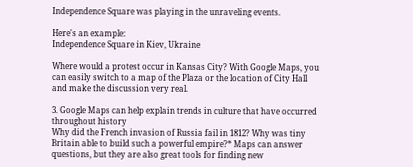Independence Square was playing in the unraveling events.

Here's an example:
Independence Square in Kiev, Ukraine

Where would a protest occur in Kansas City? With Google Maps, you can easily switch to a map of the Plaza or the location of City Hall and make the discussion very real.

3. Google Maps can help explain trends in culture that have occurred throughout history
Why did the French invasion of Russia fail in 1812? Why was tiny Britain able to build such a powerful empire?* Maps can answer questions, but they are also great tools for finding new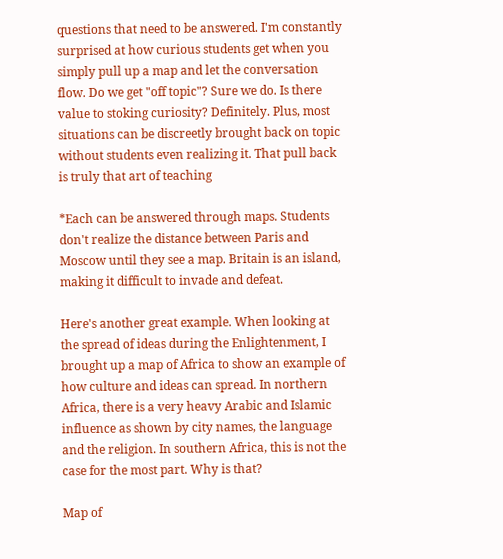questions that need to be answered. I'm constantly surprised at how curious students get when you simply pull up a map and let the conversation flow. Do we get "off topic"? Sure we do. Is there value to stoking curiosity? Definitely. Plus, most situations can be discreetly brought back on topic without students even realizing it. That pull back is truly that art of teaching

*Each can be answered through maps. Students don't realize the distance between Paris and Moscow until they see a map. Britain is an island, making it difficult to invade and defeat.

Here's another great example. When looking at the spread of ideas during the Enlightenment, I brought up a map of Africa to show an example of how culture and ideas can spread. In northern Africa, there is a very heavy Arabic and Islamic influence as shown by city names, the language and the religion. In southern Africa, this is not the case for the most part. Why is that?

Map of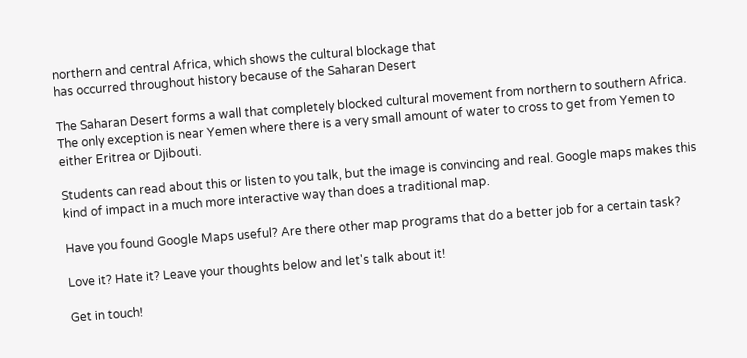northern and central Africa, which shows the cultural blockage that
has occurred throughout history because of the Saharan Desert

The Saharan Desert forms a wall that completely blocked cultural movement from northern to southern Africa. The only exception is near Yemen where there is a very small amount of water to cross to get from Yemen to either Eritrea or Djibouti.

Students can read about this or listen to you talk, but the image is convincing and real. Google maps makes this kind of impact in a much more interactive way than does a traditional map.

Have you found Google Maps useful? Are there other map programs that do a better job for a certain task?

Love it? Hate it? Leave your thoughts below and let's talk about it!

Get in touch!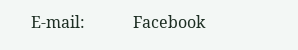E-mail:            Facebook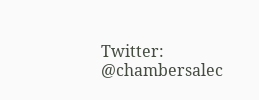Twitter: @chambersalec